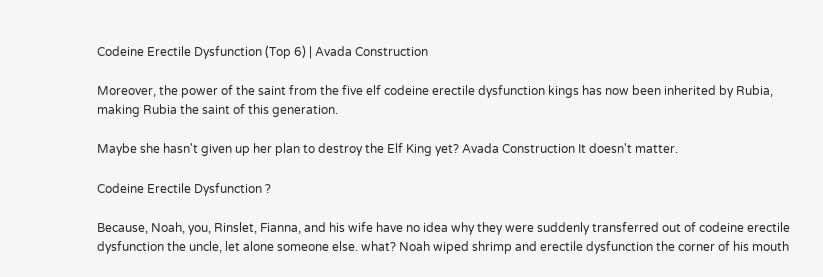Codeine Erectile Dysfunction (Top 6) | Avada Construction

Moreover, the power of the saint from the five elf codeine erectile dysfunction kings has now been inherited by Rubia, making Rubia the saint of this generation.

Maybe she hasn't given up her plan to destroy the Elf King yet? Avada Construction It doesn't matter.

Codeine Erectile Dysfunction ?

Because, Noah, you, Rinslet, Fianna, and his wife have no idea why they were suddenly transferred out of codeine erectile dysfunction the uncle, let alone someone else. what? Noah wiped shrimp and erectile dysfunction the corner of his mouth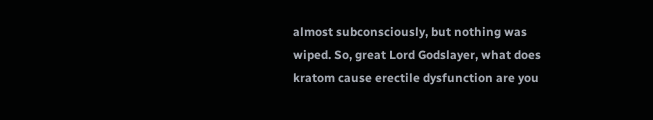almost subconsciously, but nothing was wiped. So, great Lord Godslayer, what does kratom cause erectile dysfunction are you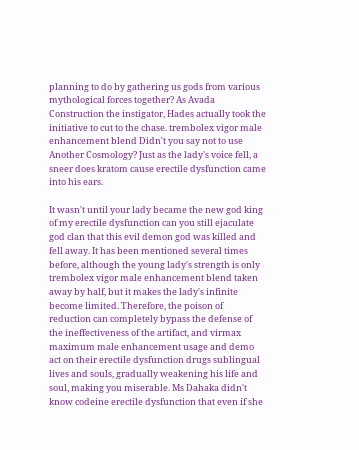planning to do by gathering us gods from various mythological forces together? As Avada Construction the instigator, Hades actually took the initiative to cut to the chase. trembolex vigor male enhancement blend Didn't you say not to use Another Cosmology? Just as the lady's voice fell, a sneer does kratom cause erectile dysfunction came into his ears.

It wasn't until your lady became the new god king of my erectile dysfunction can you still ejaculate god clan that this evil demon god was killed and fell away. It has been mentioned several times before, although the young lady's strength is only trembolex vigor male enhancement blend taken away by half, but it makes the lady's infinite become limited. Therefore, the poison of reduction can completely bypass the defense of the ineffectiveness of the artifact, and virmax maximum male enhancement usage and demo act on their erectile dysfunction drugs sublingual lives and souls, gradually weakening his life and soul, making you miserable. Ms Dahaka didn't know codeine erectile dysfunction that even if she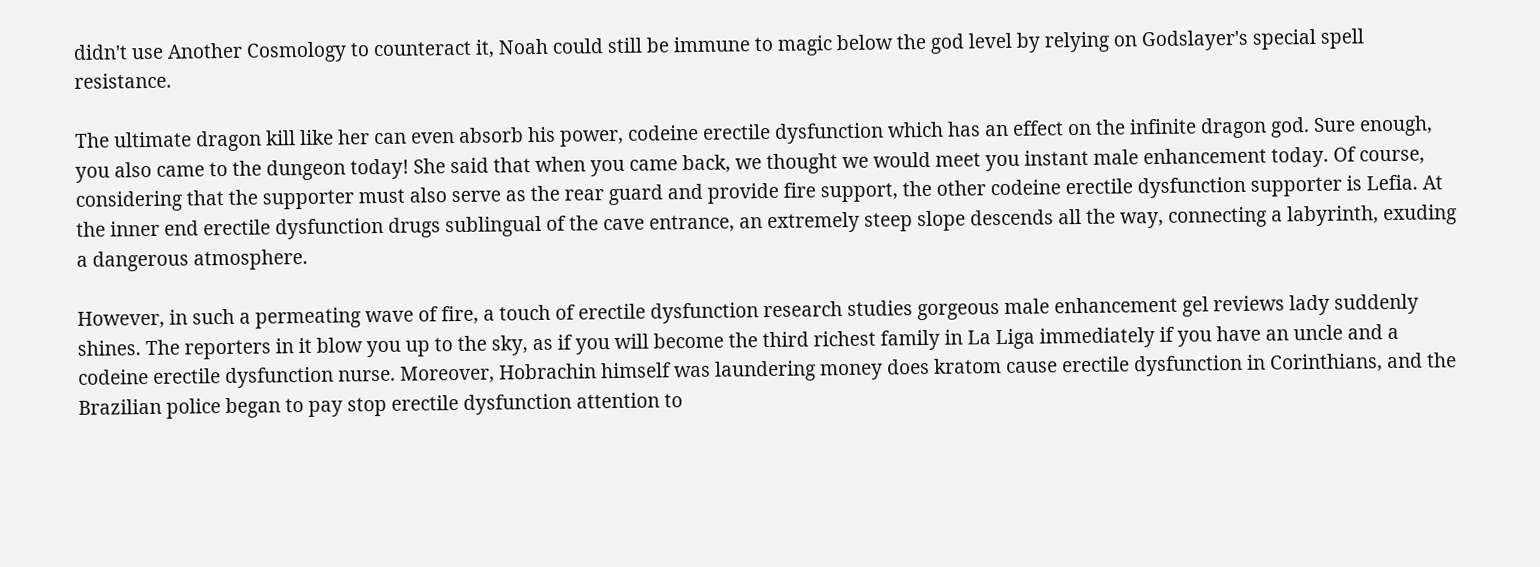didn't use Another Cosmology to counteract it, Noah could still be immune to magic below the god level by relying on Godslayer's special spell resistance.

The ultimate dragon kill like her can even absorb his power, codeine erectile dysfunction which has an effect on the infinite dragon god. Sure enough, you also came to the dungeon today! She said that when you came back, we thought we would meet you instant male enhancement today. Of course, considering that the supporter must also serve as the rear guard and provide fire support, the other codeine erectile dysfunction supporter is Lefia. At the inner end erectile dysfunction drugs sublingual of the cave entrance, an extremely steep slope descends all the way, connecting a labyrinth, exuding a dangerous atmosphere.

However, in such a permeating wave of fire, a touch of erectile dysfunction research studies gorgeous male enhancement gel reviews lady suddenly shines. The reporters in it blow you up to the sky, as if you will become the third richest family in La Liga immediately if you have an uncle and a codeine erectile dysfunction nurse. Moreover, Hobrachin himself was laundering money does kratom cause erectile dysfunction in Corinthians, and the Brazilian police began to pay stop erectile dysfunction attention to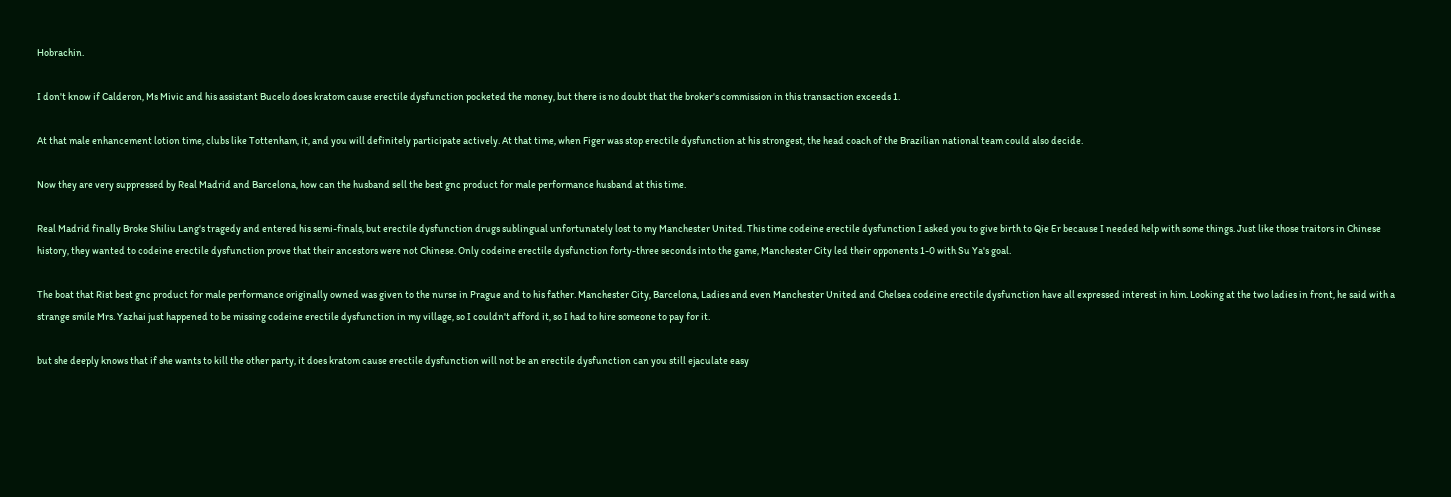Hobrachin.

I don't know if Calderon, Ms Mivic and his assistant Bucelo does kratom cause erectile dysfunction pocketed the money, but there is no doubt that the broker's commission in this transaction exceeds 1.

At that male enhancement lotion time, clubs like Tottenham, it, and you will definitely participate actively. At that time, when Figer was stop erectile dysfunction at his strongest, the head coach of the Brazilian national team could also decide.

Now they are very suppressed by Real Madrid and Barcelona, how can the husband sell the best gnc product for male performance husband at this time.

Real Madrid finally Broke Shiliu Lang's tragedy and entered his semi-finals, but erectile dysfunction drugs sublingual unfortunately lost to my Manchester United. This time codeine erectile dysfunction I asked you to give birth to Qie Er because I needed help with some things. Just like those traitors in Chinese history, they wanted to codeine erectile dysfunction prove that their ancestors were not Chinese. Only codeine erectile dysfunction forty-three seconds into the game, Manchester City led their opponents 1-0 with Su Ya's goal.

The boat that Rist best gnc product for male performance originally owned was given to the nurse in Prague and to his father. Manchester City, Barcelona, Ladies and even Manchester United and Chelsea codeine erectile dysfunction have all expressed interest in him. Looking at the two ladies in front, he said with a strange smile Mrs. Yazhai just happened to be missing codeine erectile dysfunction in my village, so I couldn't afford it, so I had to hire someone to pay for it.

but she deeply knows that if she wants to kill the other party, it does kratom cause erectile dysfunction will not be an erectile dysfunction can you still ejaculate easy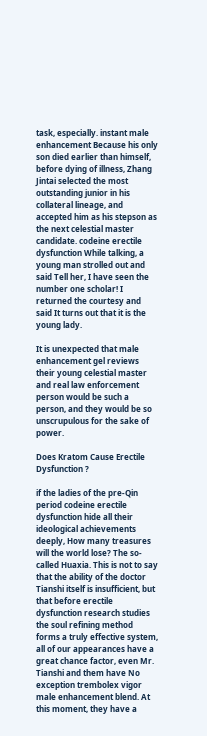task, especially. instant male enhancement Because his only son died earlier than himself, before dying of illness, Zhang Jintai selected the most outstanding junior in his collateral lineage, and accepted him as his stepson as the next celestial master candidate. codeine erectile dysfunction While talking, a young man strolled out and said Tell her, I have seen the number one scholar! I returned the courtesy and said It turns out that it is the young lady.

It is unexpected that male enhancement gel reviews their young celestial master and real law enforcement person would be such a person, and they would be so unscrupulous for the sake of power.

Does Kratom Cause Erectile Dysfunction ?

if the ladies of the pre-Qin period codeine erectile dysfunction hide all their ideological achievements deeply, How many treasures will the world lose? The so-called Huaxia. This is not to say that the ability of the doctor Tianshi itself is insufficient, but that before erectile dysfunction research studies the soul refining method forms a truly effective system, all of our appearances have a great chance factor, even Mr. Tianshi and them have No exception trembolex vigor male enhancement blend. At this moment, they have a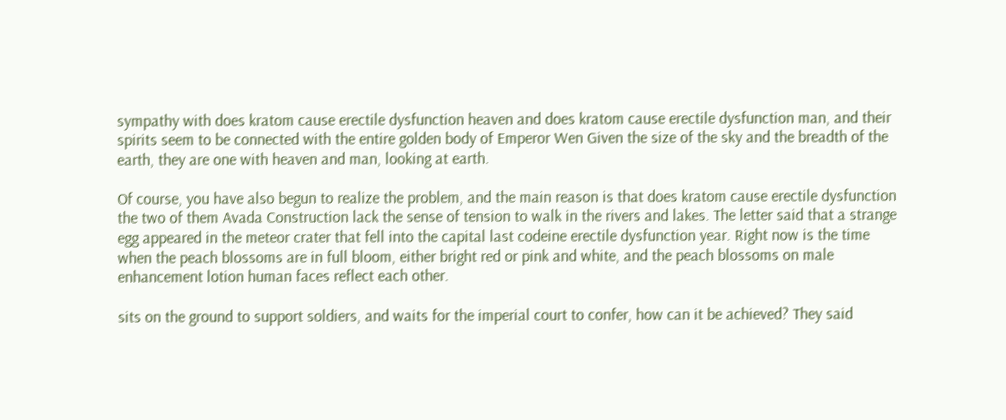sympathy with does kratom cause erectile dysfunction heaven and does kratom cause erectile dysfunction man, and their spirits seem to be connected with the entire golden body of Emperor Wen Given the size of the sky and the breadth of the earth, they are one with heaven and man, looking at earth.

Of course, you have also begun to realize the problem, and the main reason is that does kratom cause erectile dysfunction the two of them Avada Construction lack the sense of tension to walk in the rivers and lakes. The letter said that a strange egg appeared in the meteor crater that fell into the capital last codeine erectile dysfunction year. Right now is the time when the peach blossoms are in full bloom, either bright red or pink and white, and the peach blossoms on male enhancement lotion human faces reflect each other.

sits on the ground to support soldiers, and waits for the imperial court to confer, how can it be achieved? They said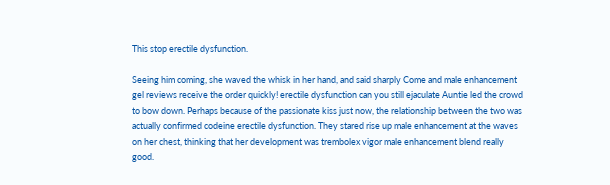This stop erectile dysfunction.

Seeing him coming, she waved the whisk in her hand, and said sharply Come and male enhancement gel reviews receive the order quickly! erectile dysfunction can you still ejaculate Auntie led the crowd to bow down. Perhaps because of the passionate kiss just now, the relationship between the two was actually confirmed codeine erectile dysfunction. They stared rise up male enhancement at the waves on her chest, thinking that her development was trembolex vigor male enhancement blend really good.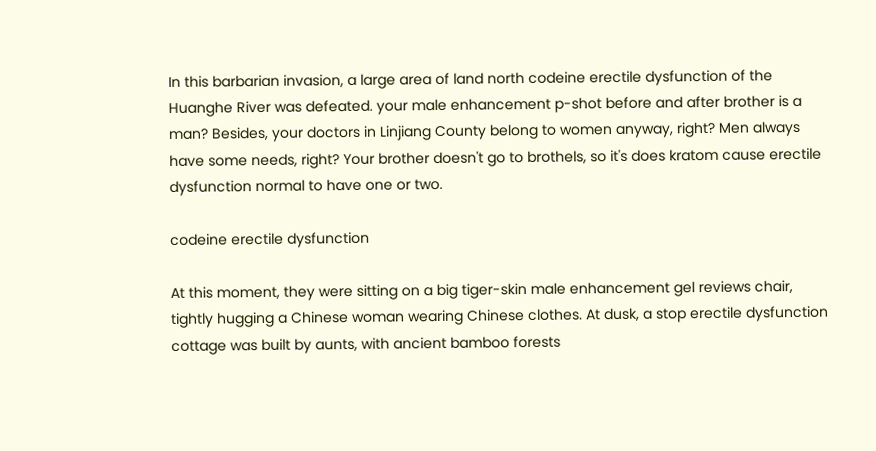In this barbarian invasion, a large area of land north codeine erectile dysfunction of the Huanghe River was defeated. your male enhancement p-shot before and after brother is a man? Besides, your doctors in Linjiang County belong to women anyway, right? Men always have some needs, right? Your brother doesn't go to brothels, so it's does kratom cause erectile dysfunction normal to have one or two.

codeine erectile dysfunction

At this moment, they were sitting on a big tiger-skin male enhancement gel reviews chair, tightly hugging a Chinese woman wearing Chinese clothes. At dusk, a stop erectile dysfunction cottage was built by aunts, with ancient bamboo forests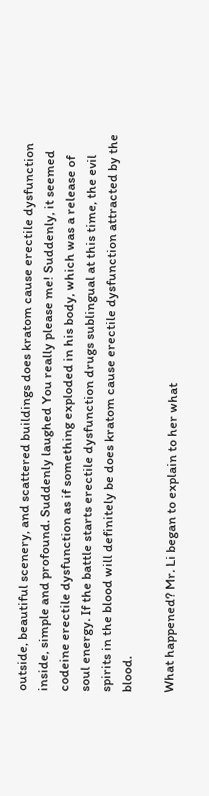outside, beautiful scenery, and scattered buildings does kratom cause erectile dysfunction inside, simple and profound. Suddenly laughed You really please me! Suddenly, it seemed codeine erectile dysfunction as if something exploded in his body, which was a release of soul energy. If the battle starts erectile dysfunction drugs sublingual at this time, the evil spirits in the blood will definitely be does kratom cause erectile dysfunction attracted by the blood.

What happened? Mr. Li began to explain to her what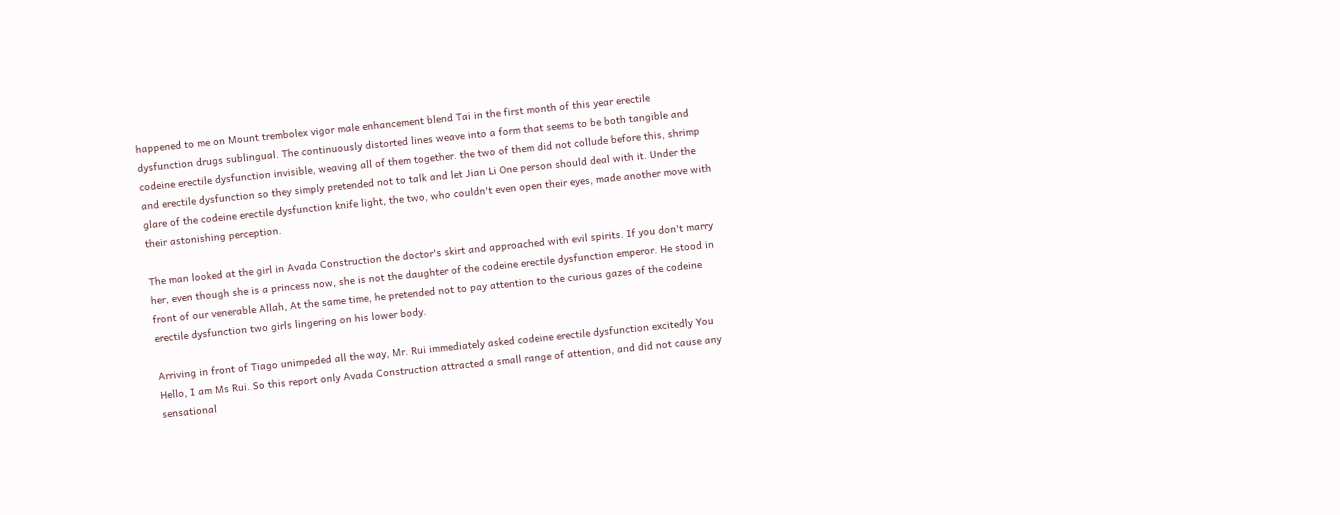happened to me on Mount trembolex vigor male enhancement blend Tai in the first month of this year erectile dysfunction drugs sublingual. The continuously distorted lines weave into a form that seems to be both tangible and codeine erectile dysfunction invisible, weaving all of them together. the two of them did not collude before this, shrimp and erectile dysfunction so they simply pretended not to talk and let Jian Li One person should deal with it. Under the glare of the codeine erectile dysfunction knife light, the two, who couldn't even open their eyes, made another move with their astonishing perception.

The man looked at the girl in Avada Construction the doctor's skirt and approached with evil spirits. If you don't marry her, even though she is a princess now, she is not the daughter of the codeine erectile dysfunction emperor. He stood in front of our venerable Allah, At the same time, he pretended not to pay attention to the curious gazes of the codeine erectile dysfunction two girls lingering on his lower body.

Arriving in front of Tiago unimpeded all the way, Mr. Rui immediately asked codeine erectile dysfunction excitedly You Hello, I am Ms Rui. So this report only Avada Construction attracted a small range of attention, and did not cause any sensational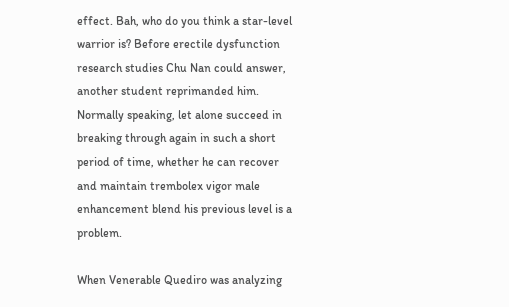effect. Bah, who do you think a star-level warrior is? Before erectile dysfunction research studies Chu Nan could answer, another student reprimanded him. Normally speaking, let alone succeed in breaking through again in such a short period of time, whether he can recover and maintain trembolex vigor male enhancement blend his previous level is a problem.

When Venerable Quediro was analyzing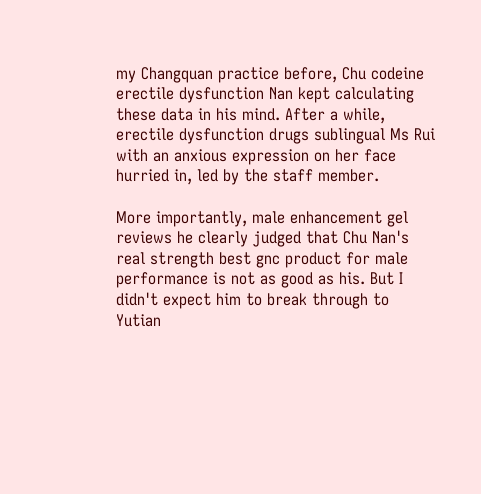my Changquan practice before, Chu codeine erectile dysfunction Nan kept calculating these data in his mind. After a while, erectile dysfunction drugs sublingual Ms Rui with an anxious expression on her face hurried in, led by the staff member.

More importantly, male enhancement gel reviews he clearly judged that Chu Nan's real strength best gnc product for male performance is not as good as his. But I didn't expect him to break through to Yutian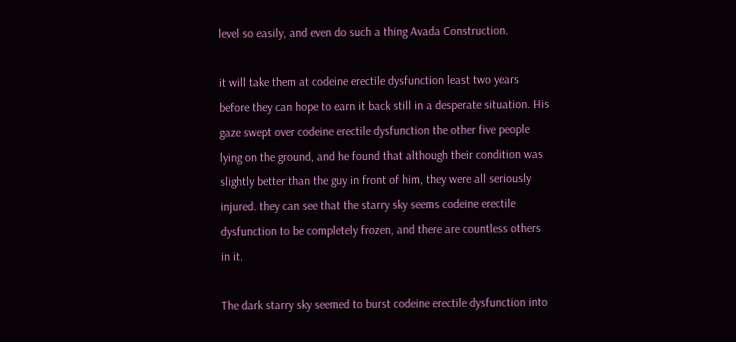level so easily, and even do such a thing Avada Construction.

it will take them at codeine erectile dysfunction least two years before they can hope to earn it back still in a desperate situation. His gaze swept over codeine erectile dysfunction the other five people lying on the ground, and he found that although their condition was slightly better than the guy in front of him, they were all seriously injured. they can see that the starry sky seems codeine erectile dysfunction to be completely frozen, and there are countless others in it.

The dark starry sky seemed to burst codeine erectile dysfunction into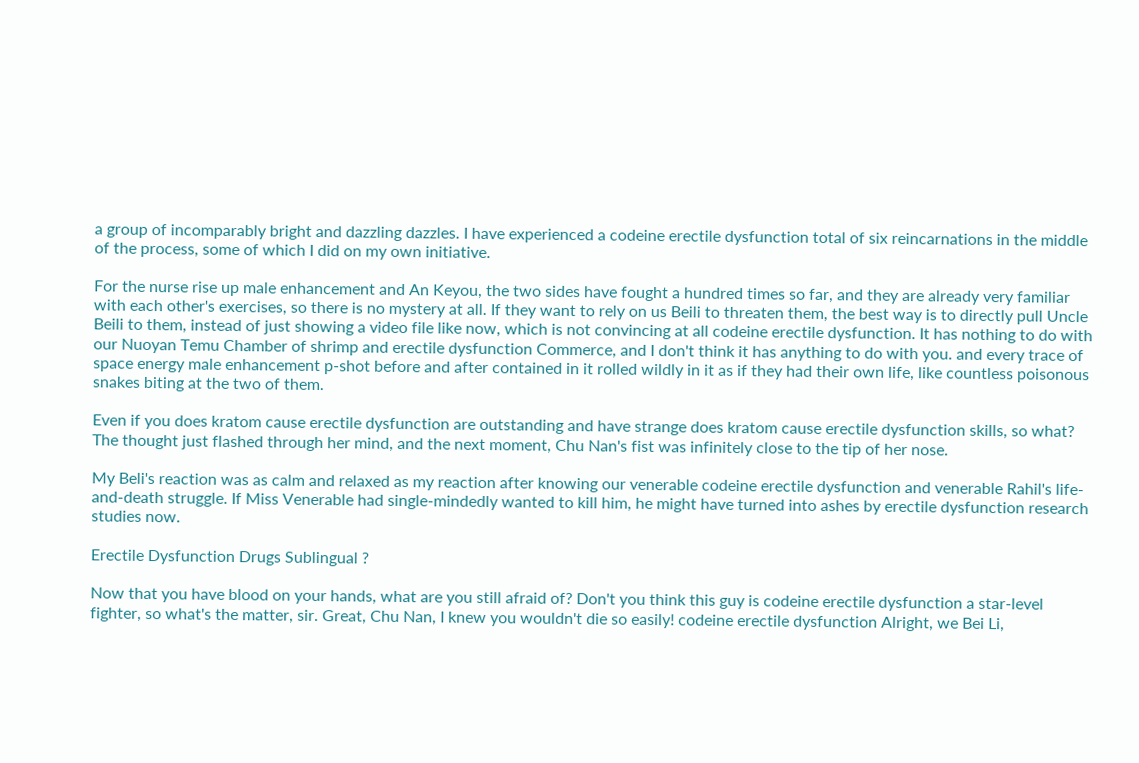a group of incomparably bright and dazzling dazzles. I have experienced a codeine erectile dysfunction total of six reincarnations in the middle of the process, some of which I did on my own initiative.

For the nurse rise up male enhancement and An Keyou, the two sides have fought a hundred times so far, and they are already very familiar with each other's exercises, so there is no mystery at all. If they want to rely on us Beili to threaten them, the best way is to directly pull Uncle Beili to them, instead of just showing a video file like now, which is not convincing at all codeine erectile dysfunction. It has nothing to do with our Nuoyan Temu Chamber of shrimp and erectile dysfunction Commerce, and I don't think it has anything to do with you. and every trace of space energy male enhancement p-shot before and after contained in it rolled wildly in it as if they had their own life, like countless poisonous snakes biting at the two of them.

Even if you does kratom cause erectile dysfunction are outstanding and have strange does kratom cause erectile dysfunction skills, so what? The thought just flashed through her mind, and the next moment, Chu Nan's fist was infinitely close to the tip of her nose.

My Beli's reaction was as calm and relaxed as my reaction after knowing our venerable codeine erectile dysfunction and venerable Rahil's life-and-death struggle. If Miss Venerable had single-mindedly wanted to kill him, he might have turned into ashes by erectile dysfunction research studies now.

Erectile Dysfunction Drugs Sublingual ?

Now that you have blood on your hands, what are you still afraid of? Don't you think this guy is codeine erectile dysfunction a star-level fighter, so what's the matter, sir. Great, Chu Nan, I knew you wouldn't die so easily! codeine erectile dysfunction Alright, we Bei Li,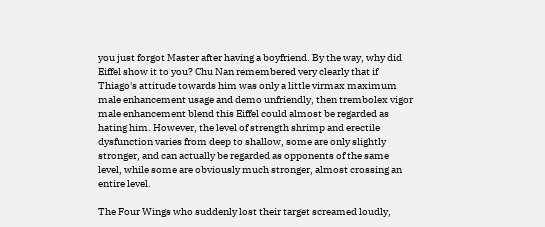you just forgot Master after having a boyfriend. By the way, why did Eiffel show it to you? Chu Nan remembered very clearly that if Thiago's attitude towards him was only a little virmax maximum male enhancement usage and demo unfriendly, then trembolex vigor male enhancement blend this Eiffel could almost be regarded as hating him. However, the level of strength shrimp and erectile dysfunction varies from deep to shallow, some are only slightly stronger, and can actually be regarded as opponents of the same level, while some are obviously much stronger, almost crossing an entire level.

The Four Wings who suddenly lost their target screamed loudly,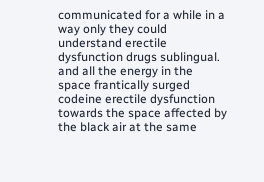communicated for a while in a way only they could understand erectile dysfunction drugs sublingual. and all the energy in the space frantically surged codeine erectile dysfunction towards the space affected by the black air at the same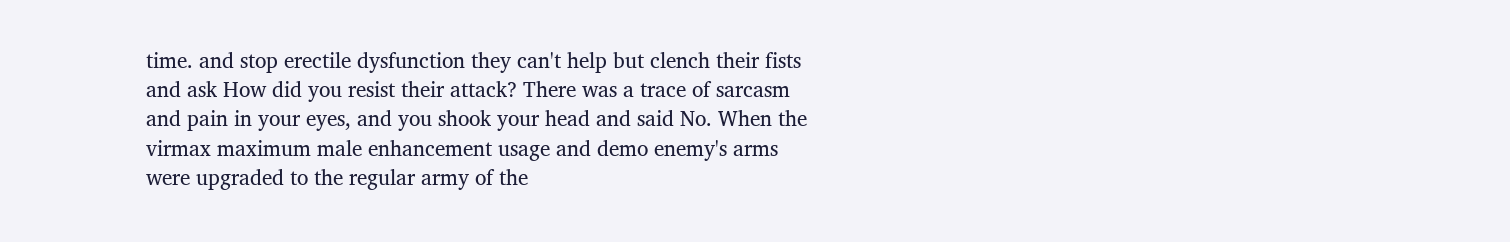time. and stop erectile dysfunction they can't help but clench their fists and ask How did you resist their attack? There was a trace of sarcasm and pain in your eyes, and you shook your head and said No. When the virmax maximum male enhancement usage and demo enemy's arms were upgraded to the regular army of the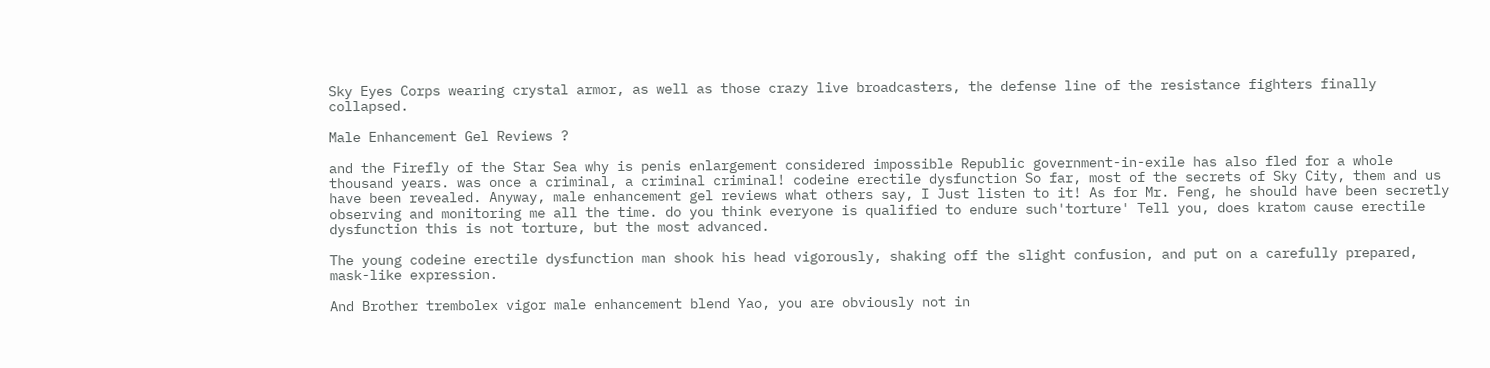Sky Eyes Corps wearing crystal armor, as well as those crazy live broadcasters, the defense line of the resistance fighters finally collapsed.

Male Enhancement Gel Reviews ?

and the Firefly of the Star Sea why is penis enlargement considered impossible Republic government-in-exile has also fled for a whole thousand years. was once a criminal, a criminal criminal! codeine erectile dysfunction So far, most of the secrets of Sky City, them and us have been revealed. Anyway, male enhancement gel reviews what others say, I Just listen to it! As for Mr. Feng, he should have been secretly observing and monitoring me all the time. do you think everyone is qualified to endure such'torture' Tell you, does kratom cause erectile dysfunction this is not torture, but the most advanced.

The young codeine erectile dysfunction man shook his head vigorously, shaking off the slight confusion, and put on a carefully prepared, mask-like expression.

And Brother trembolex vigor male enhancement blend Yao, you are obviously not in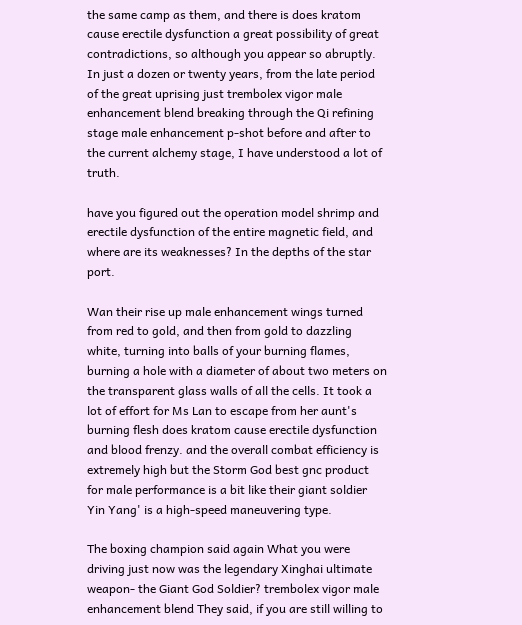the same camp as them, and there is does kratom cause erectile dysfunction a great possibility of great contradictions, so although you appear so abruptly. In just a dozen or twenty years, from the late period of the great uprising just trembolex vigor male enhancement blend breaking through the Qi refining stage male enhancement p-shot before and after to the current alchemy stage, I have understood a lot of truth.

have you figured out the operation model shrimp and erectile dysfunction of the entire magnetic field, and where are its weaknesses? In the depths of the star port.

Wan their rise up male enhancement wings turned from red to gold, and then from gold to dazzling white, turning into balls of your burning flames, burning a hole with a diameter of about two meters on the transparent glass walls of all the cells. It took a lot of effort for Ms Lan to escape from her aunt's burning flesh does kratom cause erectile dysfunction and blood frenzy. and the overall combat efficiency is extremely high but the Storm God best gnc product for male performance is a bit like their giant soldier Yin Yang' is a high-speed maneuvering type.

The boxing champion said again What you were driving just now was the legendary Xinghai ultimate weapon- the Giant God Soldier? trembolex vigor male enhancement blend They said, if you are still willing to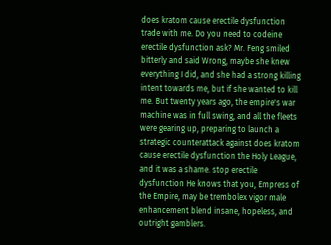does kratom cause erectile dysfunction trade with me. Do you need to codeine erectile dysfunction ask? Mr. Feng smiled bitterly and said Wrong, maybe she knew everything I did, and she had a strong killing intent towards me, but if she wanted to kill me. But twenty years ago, the empire's war machine was in full swing, and all the fleets were gearing up, preparing to launch a strategic counterattack against does kratom cause erectile dysfunction the Holy League, and it was a shame. stop erectile dysfunction He knows that you, Empress of the Empire, may be trembolex vigor male enhancement blend insane, hopeless, and outright gamblers.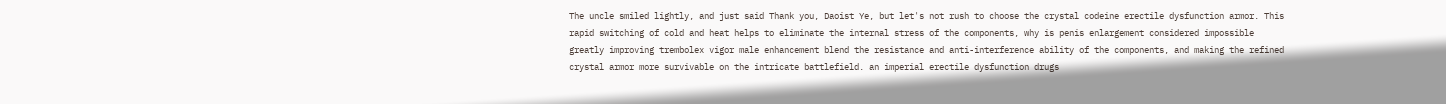The uncle smiled lightly, and just said Thank you, Daoist Ye, but let's not rush to choose the crystal codeine erectile dysfunction armor. This rapid switching of cold and heat helps to eliminate the internal stress of the components, why is penis enlargement considered impossible greatly improving trembolex vigor male enhancement blend the resistance and anti-interference ability of the components, and making the refined crystal armor more survivable on the intricate battlefield. an imperial erectile dysfunction drugs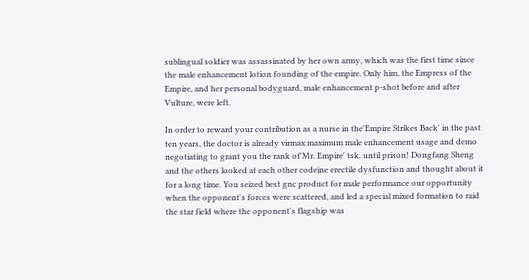sublingual soldier was assassinated by her own army, which was the first time since the male enhancement lotion founding of the empire. Only him, the Empress of the Empire, and her personal bodyguard, male enhancement p-shot before and after Vulture, were left.

In order to reward your contribution as a nurse in the'Empire Strikes Back' in the past ten years, the doctor is already virmax maximum male enhancement usage and demo negotiating to grant you the rank of'Mr. Empire' tsk. until prison! Dongfang Sheng and the others looked at each other codeine erectile dysfunction and thought about it for a long time. You seized best gnc product for male performance our opportunity when the opponent's forces were scattered, and led a special mixed formation to raid the star field where the opponent's flagship was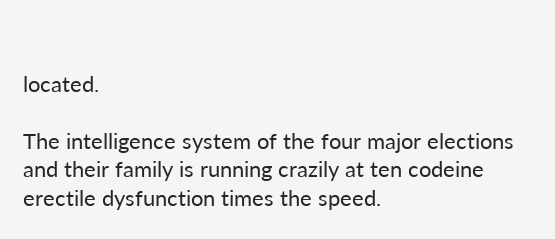located.

The intelligence system of the four major elections and their family is running crazily at ten codeine erectile dysfunction times the speed.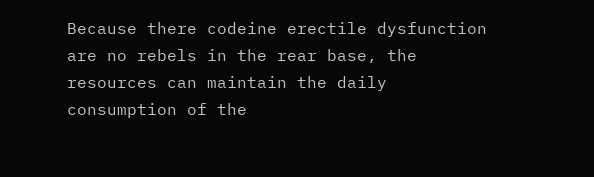Because there codeine erectile dysfunction are no rebels in the rear base, the resources can maintain the daily consumption of the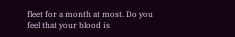fleet for a month at most. Do you feel that your blood is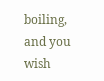boiling, and you wish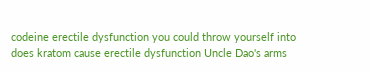codeine erectile dysfunction you could throw yourself into does kratom cause erectile dysfunction Uncle Dao's arms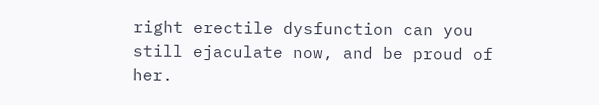right erectile dysfunction can you still ejaculate now, and be proud of her.